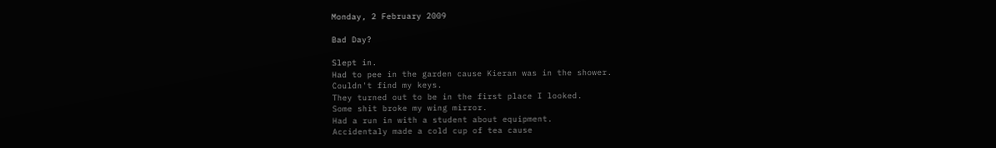Monday, 2 February 2009

Bad Day?

Slept in.
Had to pee in the garden cause Kieran was in the shower.
Couldn't find my keys.
They turned out to be in the first place I looked.
Some shit broke my wing mirror.
Had a run in with a student about equipment.
Accidentaly made a cold cup of tea cause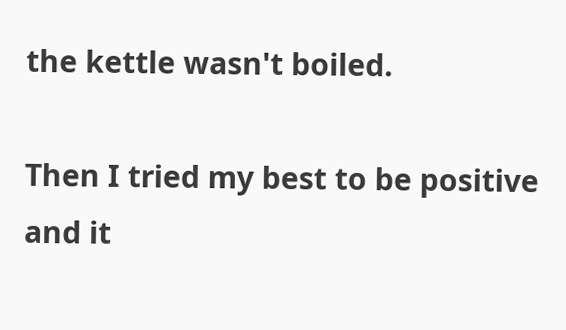the kettle wasn't boiled.

Then I tried my best to be positive and it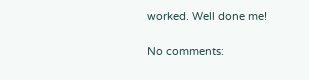worked. Well done me!

No comments: